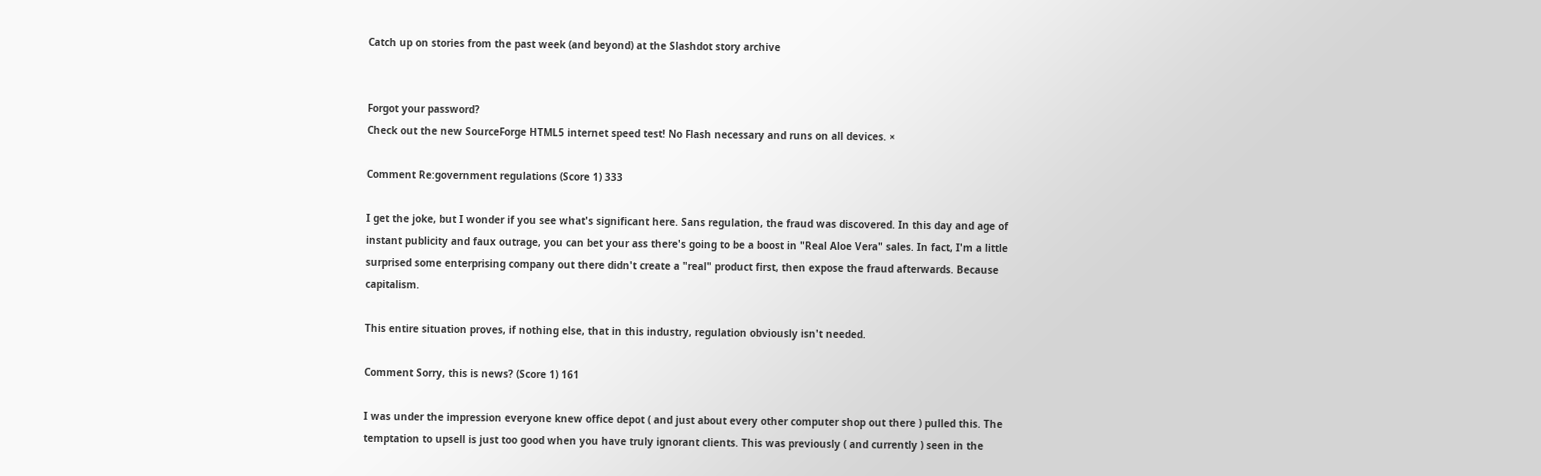Catch up on stories from the past week (and beyond) at the Slashdot story archive


Forgot your password?
Check out the new SourceForge HTML5 internet speed test! No Flash necessary and runs on all devices. ×

Comment Re:government regulations (Score 1) 333

I get the joke, but I wonder if you see what's significant here. Sans regulation, the fraud was discovered. In this day and age of instant publicity and faux outrage, you can bet your ass there's going to be a boost in "Real Aloe Vera" sales. In fact, I'm a little surprised some enterprising company out there didn't create a "real" product first, then expose the fraud afterwards. Because capitalism.

This entire situation proves, if nothing else, that in this industry, regulation obviously isn't needed.

Comment Sorry, this is news? (Score 1) 161

I was under the impression everyone knew office depot ( and just about every other computer shop out there ) pulled this. The temptation to upsell is just too good when you have truly ignorant clients. This was previously ( and currently ) seen in the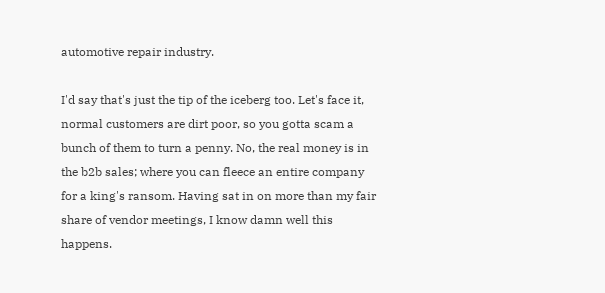automotive repair industry.

I'd say that's just the tip of the iceberg too. Let's face it, normal customers are dirt poor, so you gotta scam a bunch of them to turn a penny. No, the real money is in the b2b sales; where you can fleece an entire company for a king's ransom. Having sat in on more than my fair share of vendor meetings, I know damn well this happens.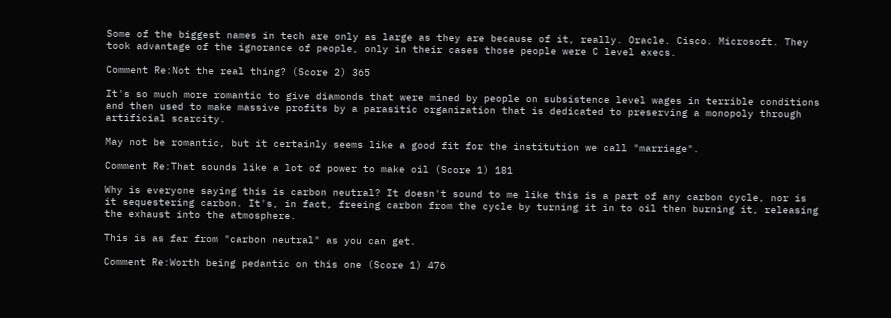Some of the biggest names in tech are only as large as they are because of it, really. Oracle. Cisco. Microsoft. They took advantage of the ignorance of people, only in their cases those people were C level execs.

Comment Re:Not the real thing? (Score 2) 365

It's so much more romantic to give diamonds that were mined by people on subsistence level wages in terrible conditions and then used to make massive profits by a parasitic organization that is dedicated to preserving a monopoly through artificial scarcity.

May not be romantic, but it certainly seems like a good fit for the institution we call "marriage".

Comment Re:That sounds like a lot of power to make oil (Score 1) 181

Why is everyone saying this is carbon neutral? It doesn't sound to me like this is a part of any carbon cycle, nor is it sequestering carbon. It's, in fact, freeing carbon from the cycle by turning it in to oil then burning it, releasing the exhaust into the atmosphere.

This is as far from "carbon neutral" as you can get.

Comment Re:Worth being pedantic on this one (Score 1) 476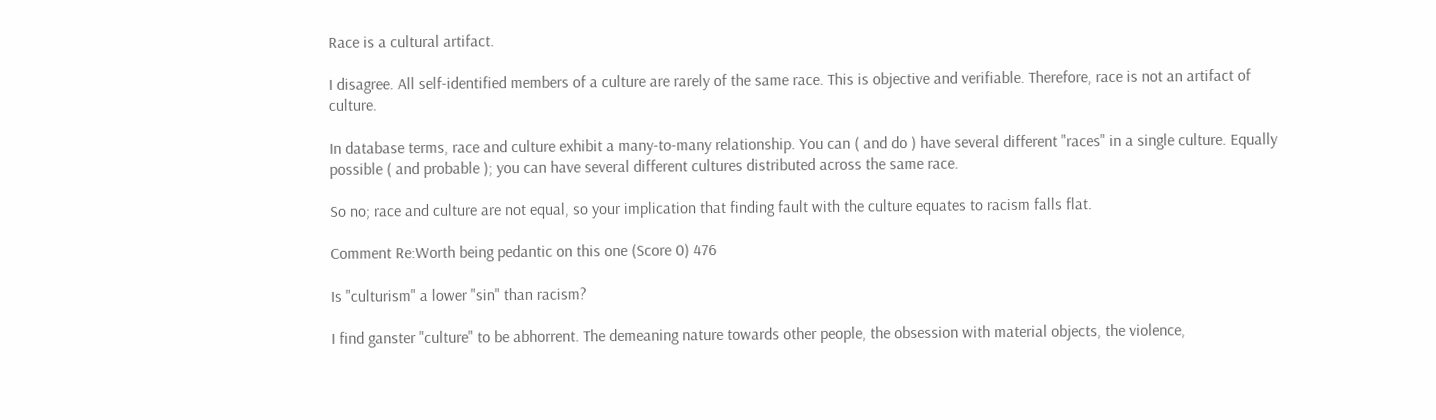Race is a cultural artifact.

I disagree. All self-identified members of a culture are rarely of the same race. This is objective and verifiable. Therefore, race is not an artifact of culture.

In database terms, race and culture exhibit a many-to-many relationship. You can ( and do ) have several different "races" in a single culture. Equally possible ( and probable ); you can have several different cultures distributed across the same race.

So no; race and culture are not equal, so your implication that finding fault with the culture equates to racism falls flat.

Comment Re:Worth being pedantic on this one (Score 0) 476

Is "culturism" a lower "sin" than racism?

I find ganster "culture" to be abhorrent. The demeaning nature towards other people, the obsession with material objects, the violence,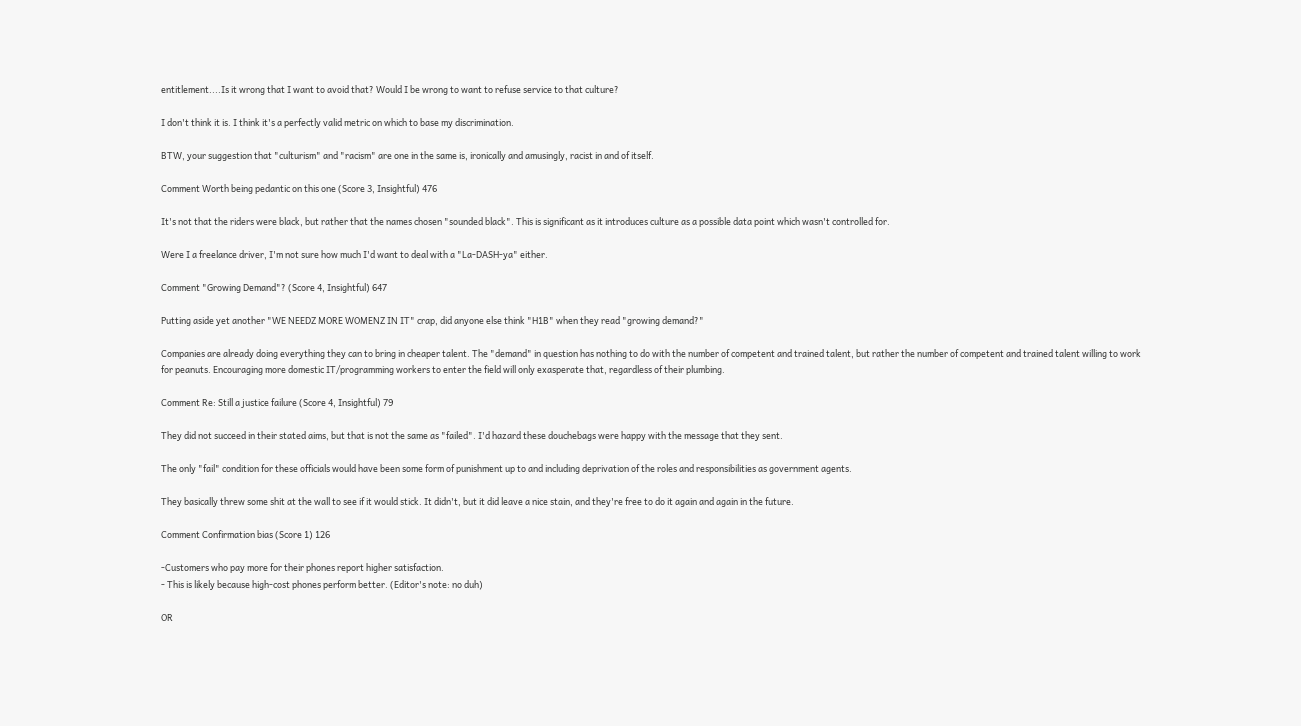entitlement....Is it wrong that I want to avoid that? Would I be wrong to want to refuse service to that culture?

I don't think it is. I think it's a perfectly valid metric on which to base my discrimination.

BTW, your suggestion that "culturism" and "racism" are one in the same is, ironically and amusingly, racist in and of itself.

Comment Worth being pedantic on this one (Score 3, Insightful) 476

It's not that the riders were black, but rather that the names chosen "sounded black". This is significant as it introduces culture as a possible data point which wasn't controlled for.

Were I a freelance driver, I'm not sure how much I'd want to deal with a "La-DASH-ya" either.

Comment "Growing Demand"? (Score 4, Insightful) 647

Putting aside yet another "WE NEEDZ MORE WOMENZ IN IT" crap, did anyone else think "H1B" when they read "growing demand?"

Companies are already doing everything they can to bring in cheaper talent. The "demand" in question has nothing to do with the number of competent and trained talent, but rather the number of competent and trained talent willing to work for peanuts. Encouraging more domestic IT/programming workers to enter the field will only exasperate that, regardless of their plumbing.

Comment Re: Still a justice failure (Score 4, Insightful) 79

They did not succeed in their stated aims, but that is not the same as "failed". I'd hazard these douchebags were happy with the message that they sent.

The only "fail" condition for these officials would have been some form of punishment up to and including deprivation of the roles and responsibilities as government agents.

They basically threw some shit at the wall to see if it would stick. It didn't, but it did leave a nice stain, and they're free to do it again and again in the future.

Comment Confirmation bias (Score 1) 126

-Customers who pay more for their phones report higher satisfaction.
- This is likely because high-cost phones perform better. (Editor's note: no duh)

OR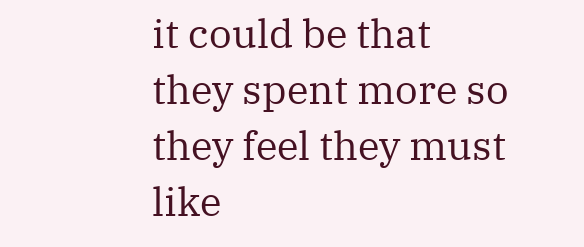it could be that they spent more so they feel they must like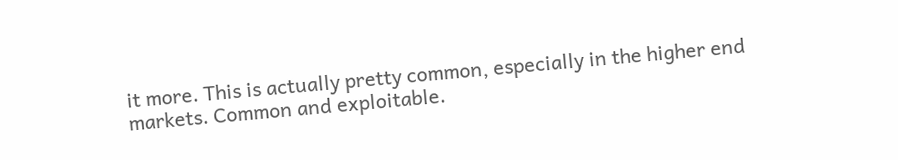it more. This is actually pretty common, especially in the higher end markets. Common and exploitable.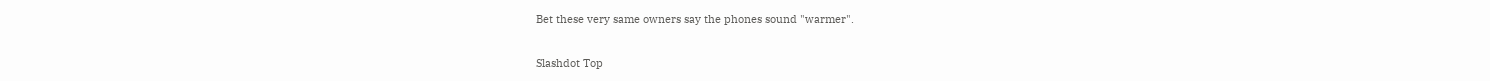Bet these very same owners say the phones sound "warmer".

Slashdot Top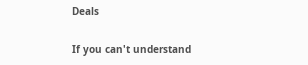Deals

If you can't understand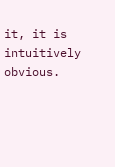it, it is intuitively obvious.